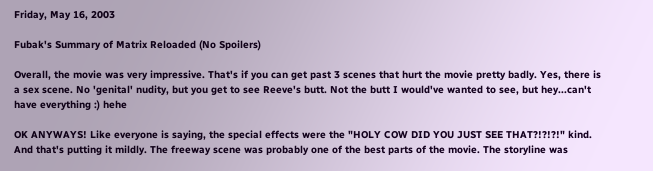Friday, May 16, 2003

Fubak's Summary of Matrix Reloaded (No Spoilers)

Overall, the movie was very impressive. That's if you can get past 3 scenes that hurt the movie pretty badly. Yes, there is a sex scene. No 'genital' nudity, but you get to see Reeve's butt. Not the butt I would've wanted to see, but hey...can't have everything :) hehe

OK ANYWAYS! Like everyone is saying, the special effects were the "HOLY COW DID YOU JUST SEE THAT?!?!?!" kind. And that's putting it mildly. The freeway scene was probably one of the best parts of the movie. The storyline was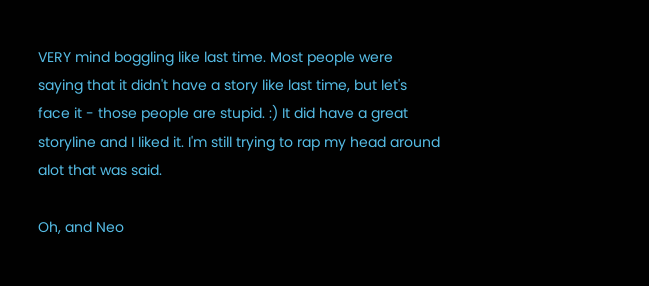VERY mind boggling like last time. Most people were saying that it didn't have a story like last time, but let's face it - those people are stupid. :) It did have a great storyline and I liked it. I'm still trying to rap my head around alot that was said.

Oh, and Neo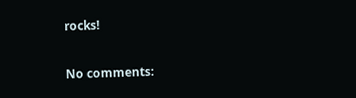rocks!

No comments: